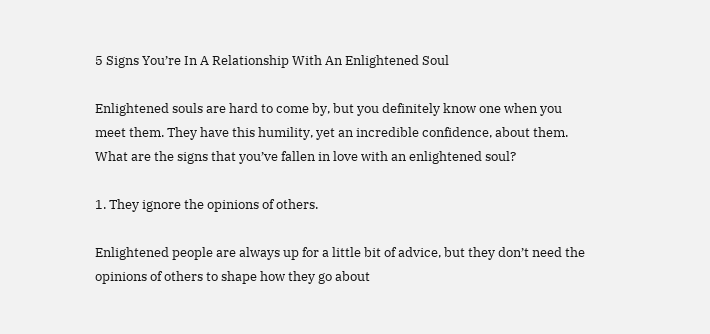5 Signs You’re In A Relationship With An Enlightened Soul

Enlightened souls are hard to come by, but you definitely know one when you meet them. They have this humility, yet an incredible confidence, about them. What are the signs that you’ve fallen in love with an enlightened soul?

1. They ignore the opinions of others.

Enlightened people are always up for a little bit of advice, but they don’t need the opinions of others to shape how they go about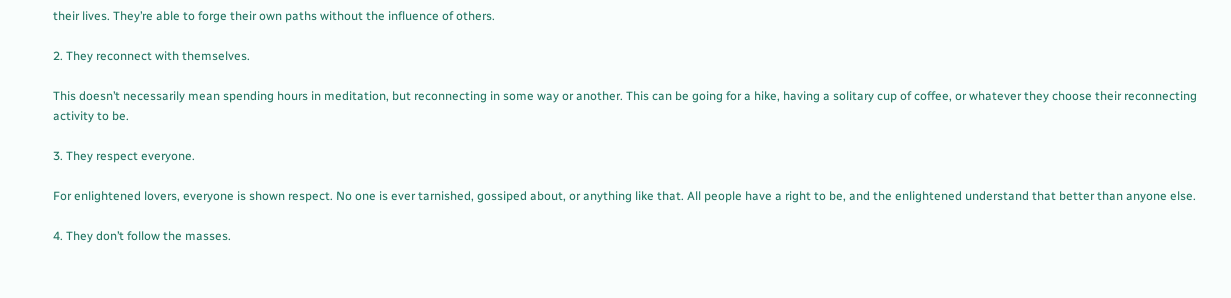their lives. They’re able to forge their own paths without the influence of others.

2. They reconnect with themselves.

This doesn’t necessarily mean spending hours in meditation, but reconnecting in some way or another. This can be going for a hike, having a solitary cup of coffee, or whatever they choose their reconnecting activity to be.

3. They respect everyone.

For enlightened lovers, everyone is shown respect. No one is ever tarnished, gossiped about, or anything like that. All people have a right to be, and the enlightened understand that better than anyone else.

4. They don’t follow the masses.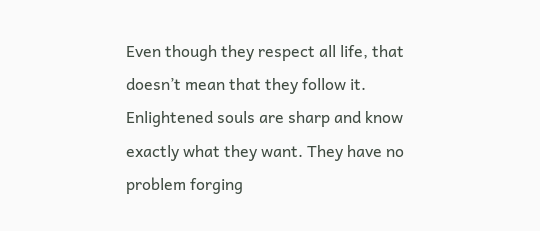Even though they respect all life, that doesn’t mean that they follow it. Enlightened souls are sharp and know exactly what they want. They have no problem forging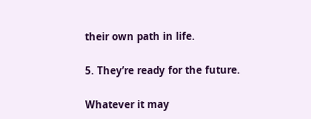their own path in life.

5. They’re ready for the future.

Whatever it may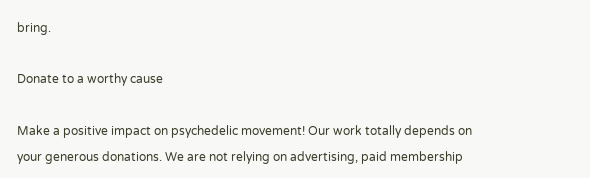bring.

Donate to a worthy cause

Make a positive impact on psychedelic movement! Our work totally depends on your generous donations. We are not relying on advertising, paid membership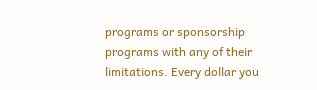programs or sponsorship programs with any of their limitations. Every dollar you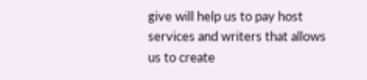give will help us to pay host services and writers that allows us to create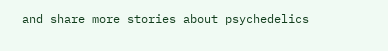and share more stories about psychedelics